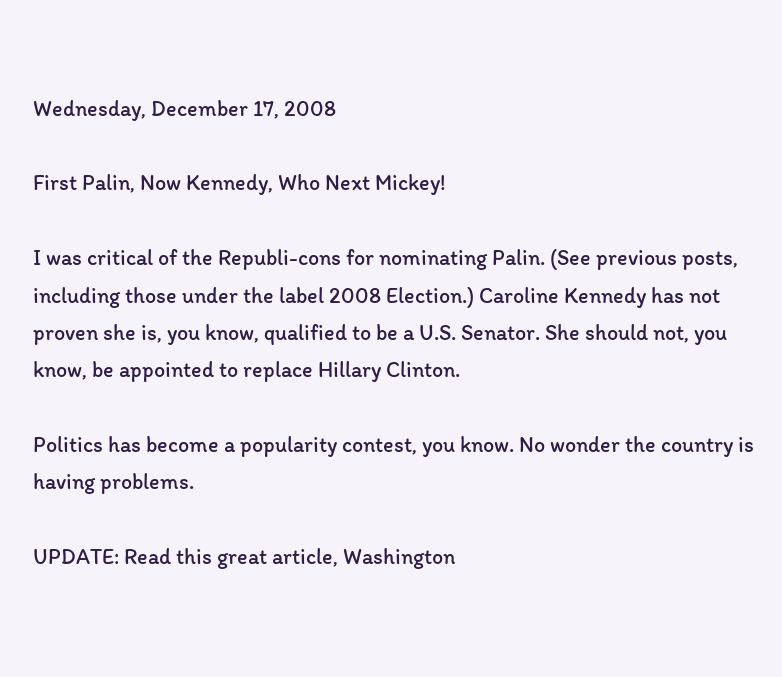Wednesday, December 17, 2008

First Palin, Now Kennedy, Who Next Mickey!

I was critical of the Republi-cons for nominating Palin. (See previous posts, including those under the label 2008 Election.) Caroline Kennedy has not proven she is, you know, qualified to be a U.S. Senator. She should not, you know, be appointed to replace Hillary Clinton.

Politics has become a popularity contest, you know. No wonder the country is having problems.

UPDATE: Read this great article, Washington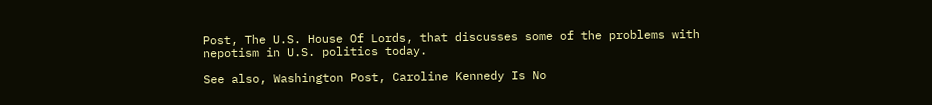Post, The U.S. House Of Lords, that discusses some of the problems with nepotism in U.S. politics today.

See also, Washington Post, Caroline Kennedy Is No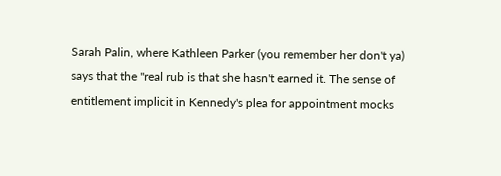Sarah Palin, where Kathleen Parker (you remember her don't ya) says that the "real rub is that she hasn't earned it. The sense of entitlement implicit in Kennedy's plea for appointment mocks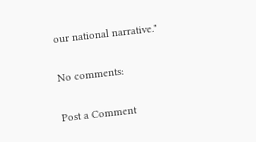our national narrative."

No comments:

Post a Comment